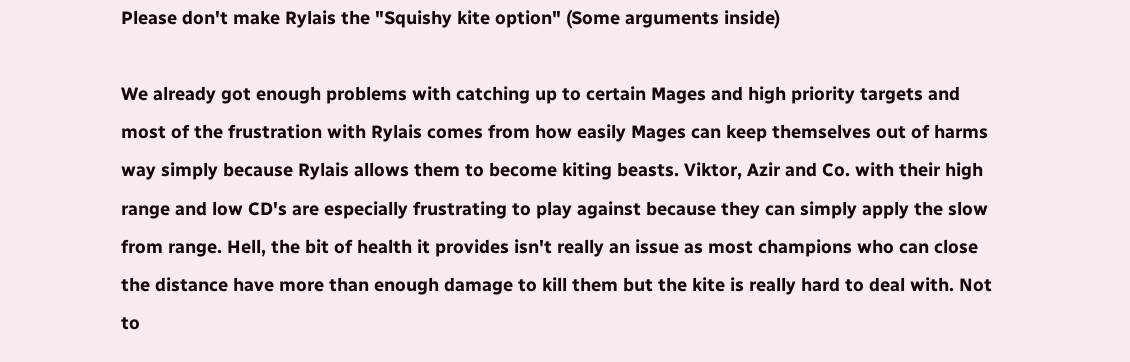Please don't make Rylais the "Squishy kite option" (Some arguments inside)

We already got enough problems with catching up to certain Mages and high priority targets and most of the frustration with Rylais comes from how easily Mages can keep themselves out of harms way simply because Rylais allows them to become kiting beasts. Viktor, Azir and Co. with their high range and low CD's are especially frustrating to play against because they can simply apply the slow from range. Hell, the bit of health it provides isn't really an issue as most champions who can close the distance have more than enough damage to kill them but the kite is really hard to deal with. Not to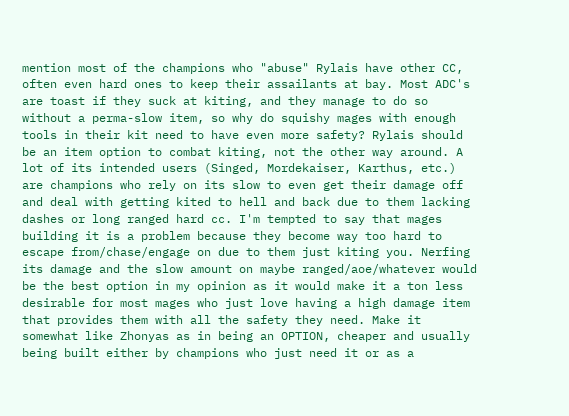mention most of the champions who "abuse" Rylais have other CC, often even hard ones to keep their assailants at bay. Most ADC's are toast if they suck at kiting, and they manage to do so without a perma-slow item, so why do squishy mages with enough tools in their kit need to have even more safety? Rylais should be an item option to combat kiting, not the other way around. A lot of its intended users (Singed, Mordekaiser, Karthus, etc.) are champions who rely on its slow to even get their damage off and deal with getting kited to hell and back due to them lacking dashes or long ranged hard cc. I'm tempted to say that mages building it is a problem because they become way too hard to escape from/chase/engage on due to them just kiting you. Nerfing its damage and the slow amount on maybe ranged/aoe/whatever would be the best option in my opinion as it would make it a ton less desirable for most mages who just love having a high damage item that provides them with all the safety they need. Make it somewhat like Zhonyas as in being an OPTION, cheaper and usually being built either by champions who just need it or as a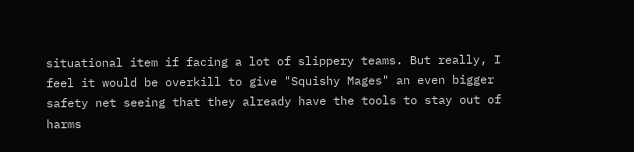situational item if facing a lot of slippery teams. But really, I feel it would be overkill to give "Squishy Mages" an even bigger safety net seeing that they already have the tools to stay out of harms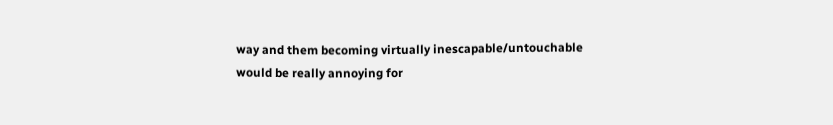way and them becoming virtually inescapable/untouchable would be really annoying for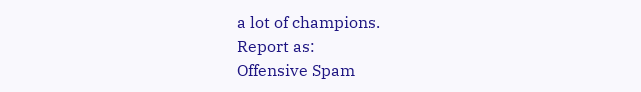a lot of champions.
Report as:
Offensive Spam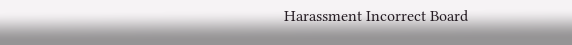Harassment Incorrect Board